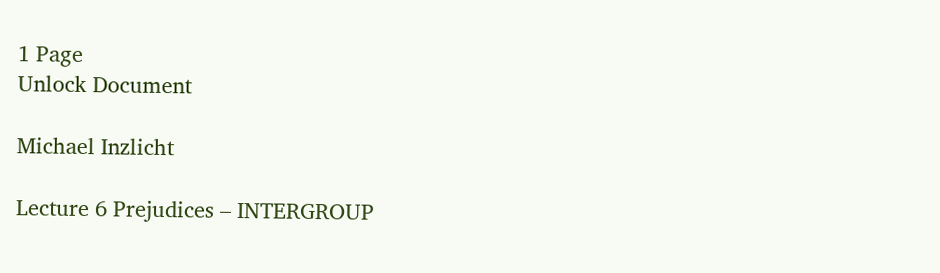1 Page
Unlock Document

Michael Inzlicht

Lecture 6 Prejudices – INTERGROUP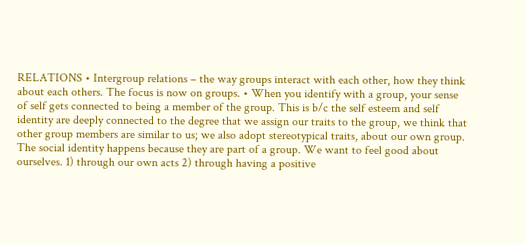RELATIONS • Intergroup relations – the way groups interact with each other, how they think about each others. The focus is now on groups. • When you identify with a group, your sense of self gets connected to being a member of the group. This is b/c the self esteem and self identity are deeply connected to the degree that we assign our traits to the group, we think that other group members are similar to us; we also adopt stereotypical traits, about our own group. The social identity happens because they are part of a group. We want to feel good about ourselves. 1) through our own acts 2) through having a positive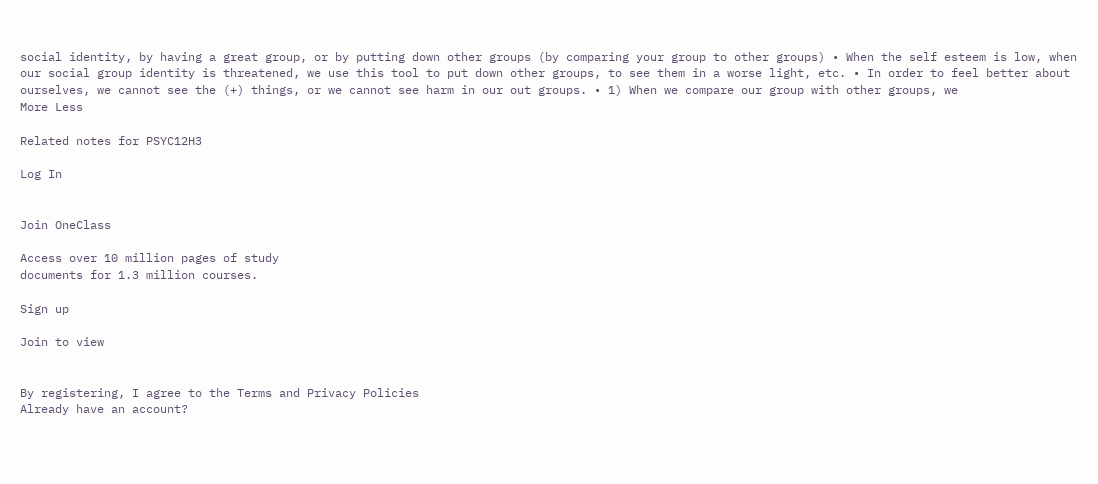social identity, by having a great group, or by putting down other groups (by comparing your group to other groups) • When the self esteem is low, when our social group identity is threatened, we use this tool to put down other groups, to see them in a worse light, etc. • In order to feel better about ourselves, we cannot see the (+) things, or we cannot see harm in our out groups. • 1) When we compare our group with other groups, we
More Less

Related notes for PSYC12H3

Log In


Join OneClass

Access over 10 million pages of study
documents for 1.3 million courses.

Sign up

Join to view


By registering, I agree to the Terms and Privacy Policies
Already have an account?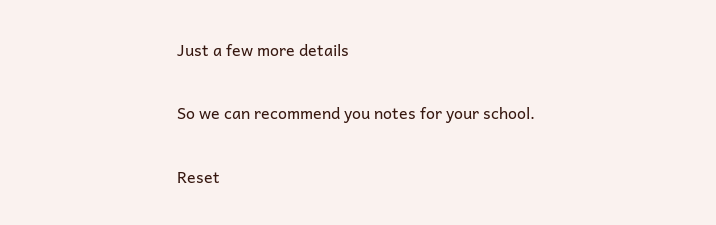Just a few more details

So we can recommend you notes for your school.

Reset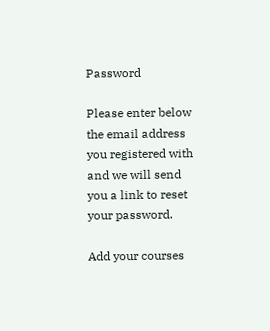Password

Please enter below the email address you registered with and we will send you a link to reset your password.

Add your courses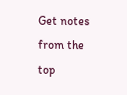Get notes from the top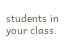students in your class.